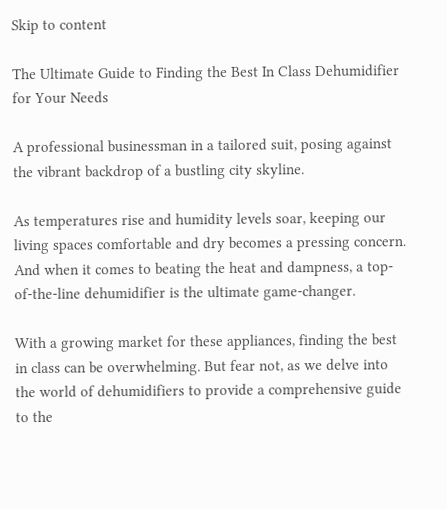Skip to content

The Ultimate Guide to Finding the Best In Class Dehumidifier for Your Needs

A professional businessman in a tailored suit, posing against the vibrant backdrop of a bustling city skyline.

As temperatures rise and humidity levels soar, keeping our living spaces comfortable and dry becomes a pressing concern. And when it comes to beating the heat and dampness, a top-of-the-line dehumidifier is the ultimate game-changer.

With a growing market for these appliances, finding the best in class can be overwhelming. But fear not, as we delve into the world of dehumidifiers to provide a comprehensive guide to the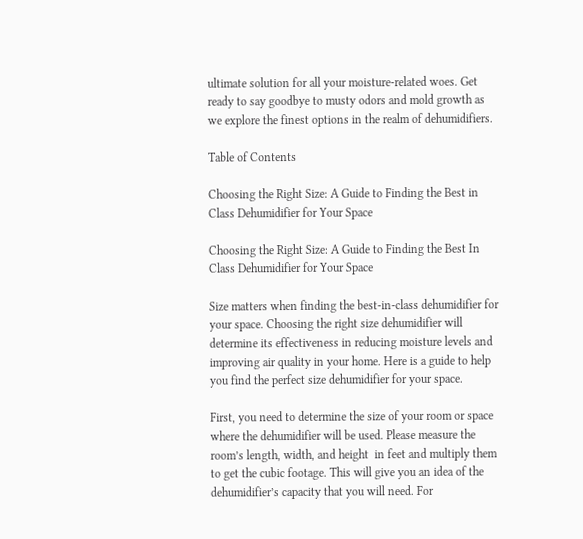ultimate solution for all your moisture-related woes. Get ready to say goodbye to musty odors and mold growth as we explore the finest options in the realm of dehumidifiers.

Table of Contents

Choosing the Right Size: A Guide to Finding the Best in Class Dehumidifier for Your Space

Choosing the Right Size: A Guide to Finding the Best In Class Dehumidifier for Your Space

Size matters when finding the best-in-class dehumidifier for your space. Choosing the right size dehumidifier will determine its effectiveness in reducing moisture levels and improving air quality in your home. Here is a guide to help you find the perfect size dehumidifier for your space.

First, you need to determine the size of your room or space where the dehumidifier will be used. Please measure the room’s length, width, and height  in feet and multiply them to get the cubic footage. This will give you an idea of the dehumidifier’s capacity that you will need. For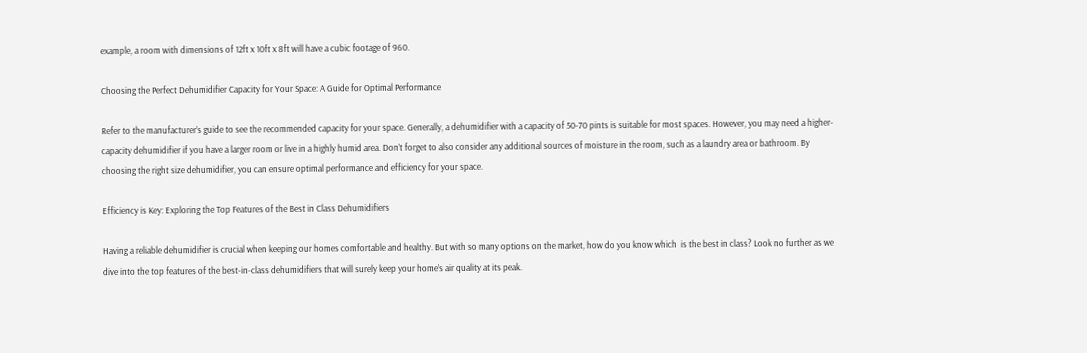example, a room with dimensions of 12ft x 10ft x 8ft will have a cubic footage of 960.

Choosing the Perfect Dehumidifier Capacity for Your Space: A Guide for Optimal Performance

Refer to the manufacturer’s guide to see the recommended capacity for your space. Generally, a dehumidifier with a capacity of 50-70 pints is suitable for most spaces. However, you may need a higher-capacity dehumidifier if you have a larger room or live in a highly humid area. Don’t forget to also consider any additional sources of moisture in the room, such as a laundry area or bathroom. By choosing the right size dehumidifier, you can ensure optimal performance and efficiency for your space.

Efficiency is Key: Exploring the Top Features of the Best in Class Dehumidifiers

Having a reliable dehumidifier is crucial when keeping our homes comfortable and healthy. But with so many options on the market, how do you know which  is the best in class? Look no further as we dive into the top features of the best-in-class dehumidifiers that will surely keep your home’s air quality at its peak.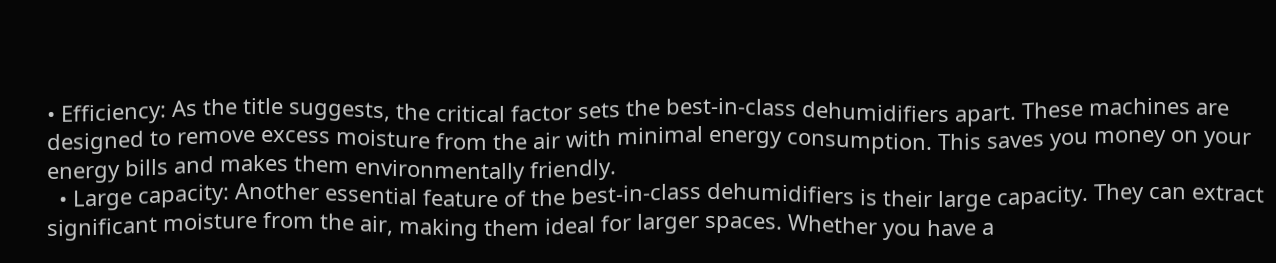• Efficiency: As the title suggests, the critical factor sets the best-in-class dehumidifiers apart. These machines are designed to remove excess moisture from the air with minimal energy consumption. This saves you money on your energy bills and makes them environmentally friendly.
  • Large capacity: Another essential feature of the best-in-class dehumidifiers is their large capacity. They can extract  significant moisture from the air, making them ideal for larger spaces. Whether you have a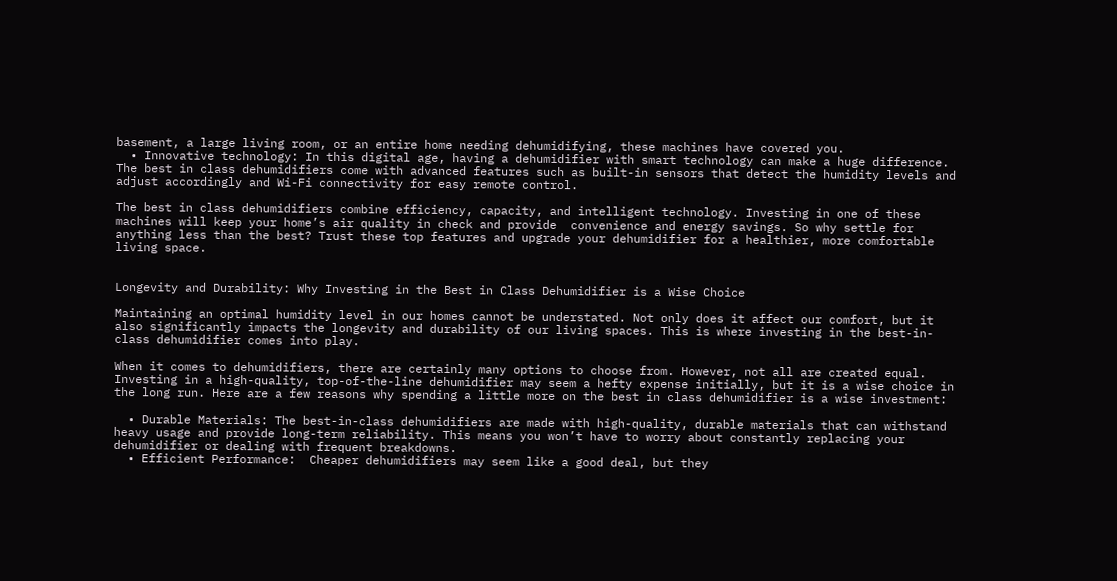basement, a large living room, or an entire home needing dehumidifying, these machines have covered you.
  • Innovative technology: In this digital age, having a dehumidifier with smart technology can make a huge difference. The best in class dehumidifiers come with advanced features such as built-in sensors that detect the humidity levels and adjust accordingly and Wi-Fi connectivity for easy remote control.

The best in class dehumidifiers combine efficiency, capacity, and intelligent technology. Investing in one of these machines will keep your home’s air quality in check and provide  convenience and energy savings. So why settle for anything less than the best? Trust these top features and upgrade your dehumidifier for a healthier, more comfortable living space.


Longevity and Durability: Why Investing in the Best in Class Dehumidifier is a Wise Choice

Maintaining an optimal humidity level in our homes cannot be understated. Not only does it affect our comfort, but it also significantly impacts the longevity and durability of our living spaces. This is where investing in the best-in-class dehumidifier comes into play.

When it comes to dehumidifiers, there are certainly many options to choose from. However, not all are created equal. Investing in a high-quality, top-of-the-line dehumidifier may seem a hefty expense initially, but it is a wise choice in the long run. Here are a few reasons why spending a little more on the best in class dehumidifier is a wise investment:

  • Durable Materials: The best-in-class dehumidifiers are made with high-quality, durable materials that can withstand heavy usage and provide long-term reliability. This means you won’t have to worry about constantly replacing your dehumidifier or dealing with frequent breakdowns.
  • Efficient Performance:  Cheaper dehumidifiers may seem like a good deal, but they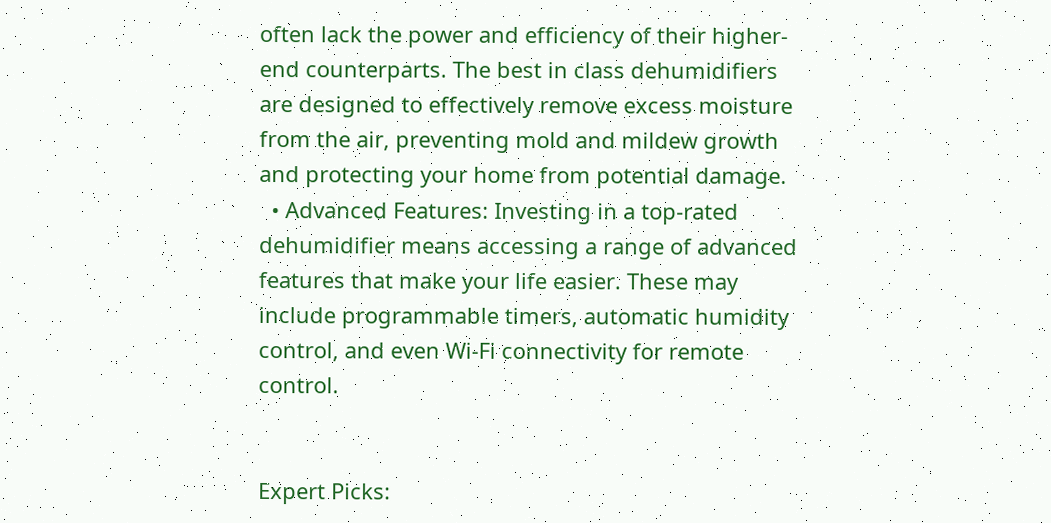often lack the power and efficiency of their higher-end counterparts. The best in class dehumidifiers are designed to effectively remove excess moisture from the air, preventing mold and mildew growth and protecting your home from potential damage.
  • Advanced Features: Investing in a top-rated dehumidifier means accessing a range of advanced features that make your life easier. These may include programmable timers, automatic humidity control, and even Wi-Fi connectivity for remote control.


Expert Picks: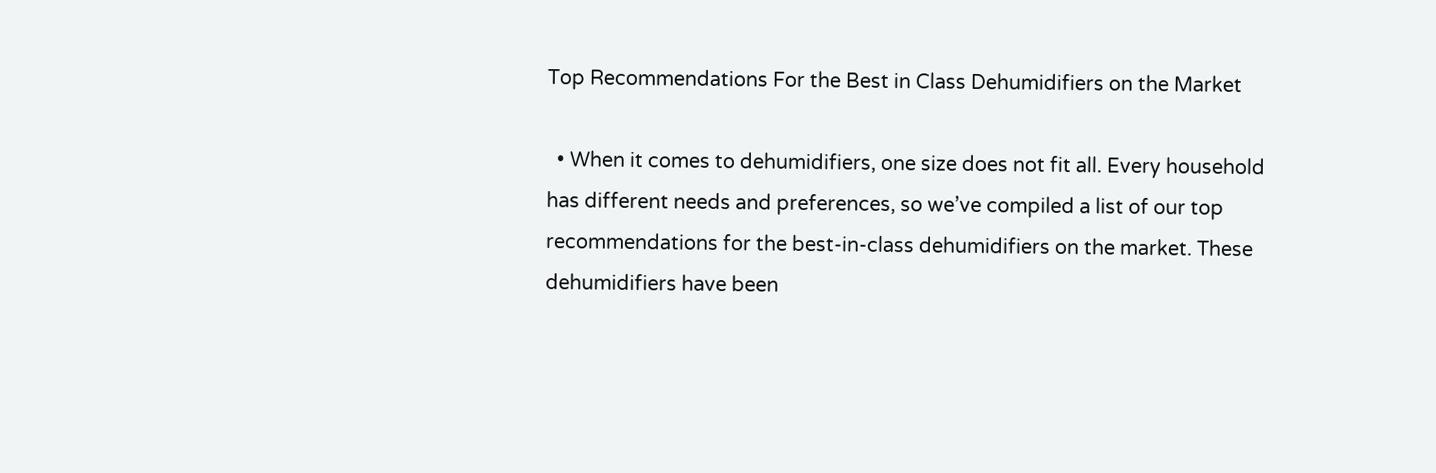Top Recommendations For the Best in Class Dehumidifiers on the Market

  • When it comes to dehumidifiers, one size does not fit all. Every household has different needs and preferences, so we’ve compiled a list of our top recommendations for the best-in-class dehumidifiers on the market. These dehumidifiers have been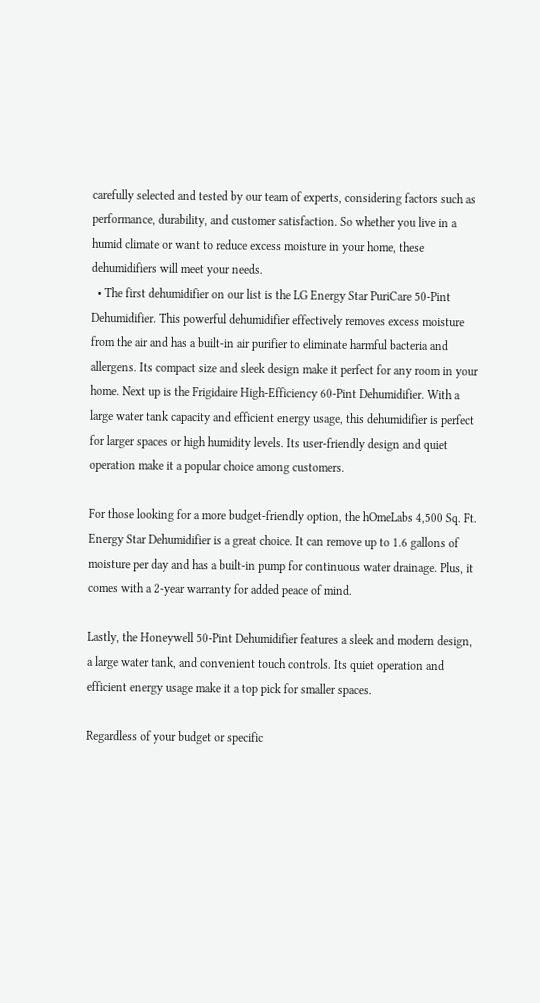carefully selected and tested by our team of experts, considering factors such as performance, durability, and customer satisfaction. So whether you live in a humid climate or want to reduce excess moisture in your home, these dehumidifiers will meet your needs.
  • The first dehumidifier on our list is the LG Energy Star PuriCare 50-Pint Dehumidifier. This powerful dehumidifier effectively removes excess moisture from the air and has a built-in air purifier to eliminate harmful bacteria and allergens. Its compact size and sleek design make it perfect for any room in your home. Next up is the Frigidaire High-Efficiency 60-Pint Dehumidifier. With a large water tank capacity and efficient energy usage, this dehumidifier is perfect for larger spaces or high humidity levels. Its user-friendly design and quiet operation make it a popular choice among customers.

For those looking for a more budget-friendly option, the hOmeLabs 4,500 Sq. Ft. Energy Star Dehumidifier is a great choice. It can remove up to 1.6 gallons of moisture per day and has a built-in pump for continuous water drainage. Plus, it comes with a 2-year warranty for added peace of mind.

Lastly, the Honeywell 50-Pint Dehumidifier features a sleek and modern design, a large water tank, and convenient touch controls. Its quiet operation and efficient energy usage make it a top pick for smaller spaces.

Regardless of your budget or specific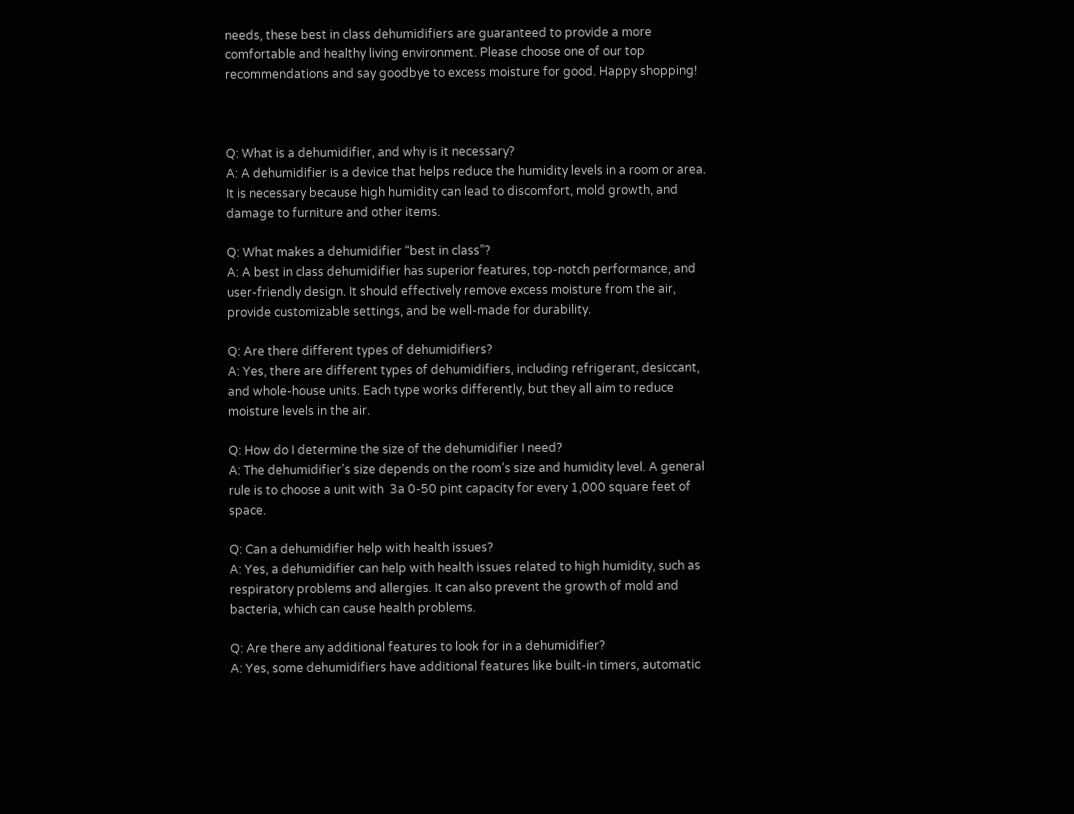needs, these best in class dehumidifiers are guaranteed to provide a more comfortable and healthy living environment. Please choose one of our top recommendations and say goodbye to excess moisture for good. Happy shopping!



Q: What is a dehumidifier, and why is it necessary?
A: A dehumidifier is a device that helps reduce the humidity levels in a room or area. It is necessary because high humidity can lead to discomfort, mold growth, and damage to furniture and other items.

Q: What makes a dehumidifier “best in class”?
A: A best in class dehumidifier has superior features, top-notch performance, and user-friendly design. It should effectively remove excess moisture from the air, provide customizable settings, and be well-made for durability.

Q: Are there different types of dehumidifiers?
A: Yes, there are different types of dehumidifiers, including refrigerant, desiccant, and whole-house units. Each type works differently, but they all aim to reduce moisture levels in the air.

Q: How do I determine the size of the dehumidifier I need?
A: The dehumidifier’s size depends on the room’s size and humidity level. A general rule is to choose a unit with  3a 0-50 pint capacity for every 1,000 square feet of space.

Q: Can a dehumidifier help with health issues?
A: Yes, a dehumidifier can help with health issues related to high humidity, such as respiratory problems and allergies. It can also prevent the growth of mold and bacteria, which can cause health problems.

Q: Are there any additional features to look for in a dehumidifier?
A: Yes, some dehumidifiers have additional features like built-in timers, automatic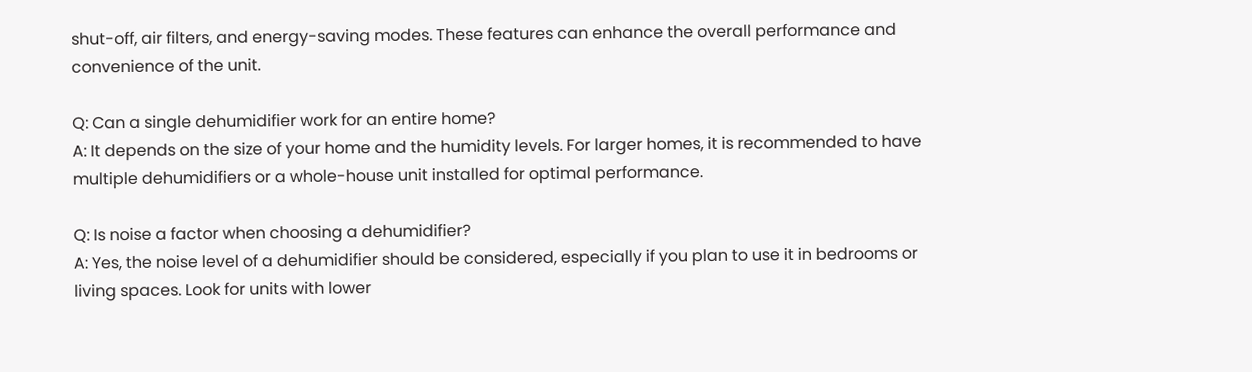shut-off, air filters, and energy-saving modes. These features can enhance the overall performance and convenience of the unit.

Q: Can a single dehumidifier work for an entire home?
A: It depends on the size of your home and the humidity levels. For larger homes, it is recommended to have multiple dehumidifiers or a whole-house unit installed for optimal performance.

Q: Is noise a factor when choosing a dehumidifier?
A: Yes, the noise level of a dehumidifier should be considered, especially if you plan to use it in bedrooms or living spaces. Look for units with lower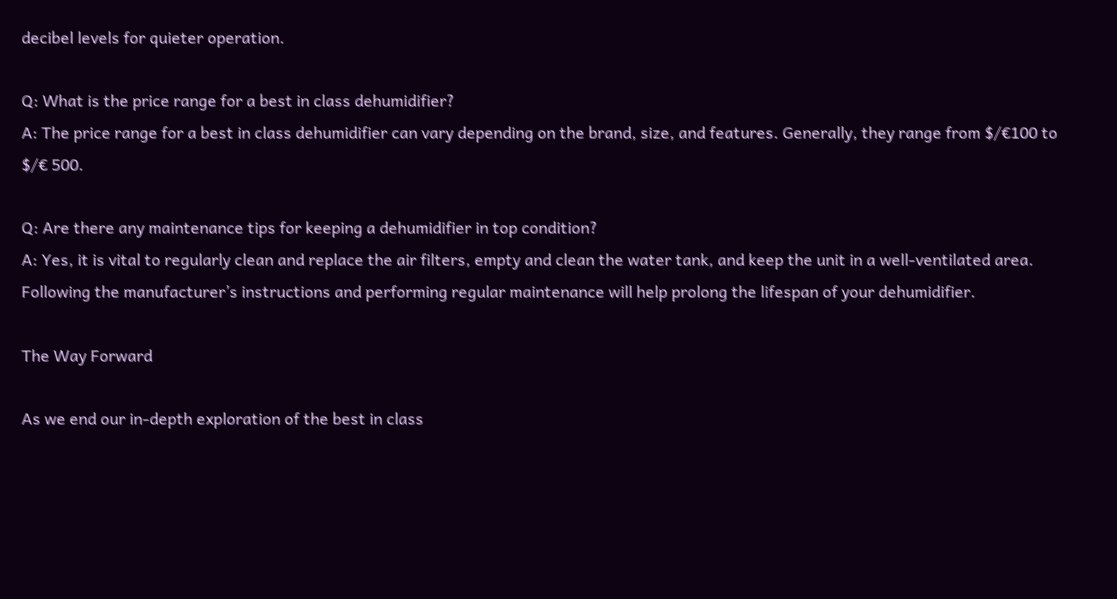decibel levels for quieter operation.

Q: What is the price range for a best in class dehumidifier?
A: The price range for a best in class dehumidifier can vary depending on the brand, size, and features. Generally, they range from $/€100 to $/€ 500.

Q: Are there any maintenance tips for keeping a dehumidifier in top condition?
A: Yes, it is vital to regularly clean and replace the air filters, empty and clean the water tank, and keep the unit in a well-ventilated area. Following the manufacturer’s instructions and performing regular maintenance will help prolong the lifespan of your dehumidifier.

The Way Forward

As we end our in-depth exploration of the best in class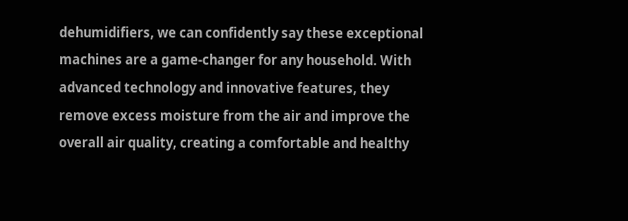dehumidifiers, we can confidently say these exceptional machines are a game-changer for any household. With advanced technology and innovative features, they remove excess moisture from the air and improve the overall air quality, creating a comfortable and healthy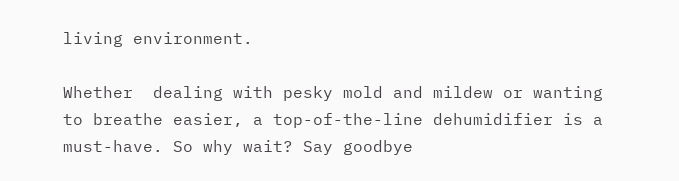living environment.

Whether  dealing with pesky mold and mildew or wanting to breathe easier, a top-of-the-line dehumidifier is a must-have. So why wait? Say goodbye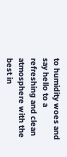to humidity woes and say hello to a refreshing and clean atmosphere with the best in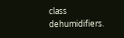class dehumidifiers.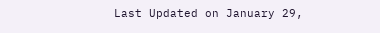Last Updated on January 29,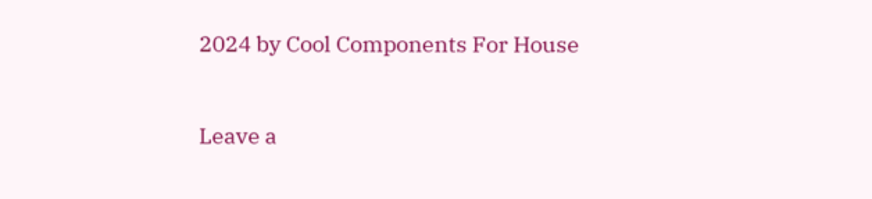2024 by Cool Components For House


Leave a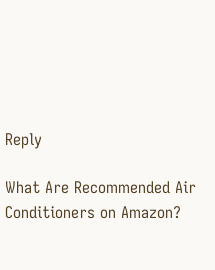Reply

What Are Recommended Air Conditioners on Amazon?